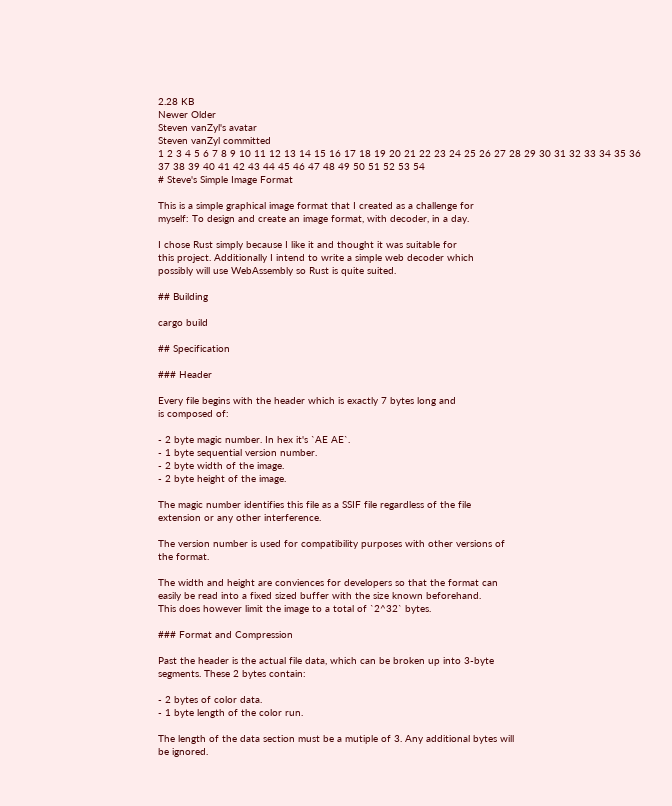2.28 KB
Newer Older
Steven vanZyl's avatar
Steven vanZyl committed
1 2 3 4 5 6 7 8 9 10 11 12 13 14 15 16 17 18 19 20 21 22 23 24 25 26 27 28 29 30 31 32 33 34 35 36 37 38 39 40 41 42 43 44 45 46 47 48 49 50 51 52 53 54
# Steve's Simple Image Format

This is a simple graphical image format that I created as a challenge for
myself: To design and create an image format, with decoder, in a day.

I chose Rust simply because I like it and thought it was suitable for
this project. Additionally I intend to write a simple web decoder which
possibly will use WebAssembly so Rust is quite suited.

## Building

cargo build

## Specification

### Header

Every file begins with the header which is exactly 7 bytes long and
is composed of:

- 2 byte magic number. In hex it's `AE AE`.
- 1 byte sequential version number.
- 2 byte width of the image.
- 2 byte height of the image.

The magic number identifies this file as a SSIF file regardless of the file
extension or any other interference.

The version number is used for compatibility purposes with other versions of
the format.

The width and height are conviences for developers so that the format can
easily be read into a fixed sized buffer with the size known beforehand.
This does however limit the image to a total of `2^32` bytes.

### Format and Compression

Past the header is the actual file data, which can be broken up into 3-byte
segments. These 2 bytes contain:

- 2 bytes of color data.
- 1 byte length of the color run.

The length of the data section must be a mutiple of 3. Any additional bytes will
be ignored.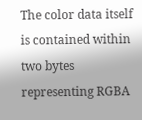The color data itself is contained within two bytes representing RGBA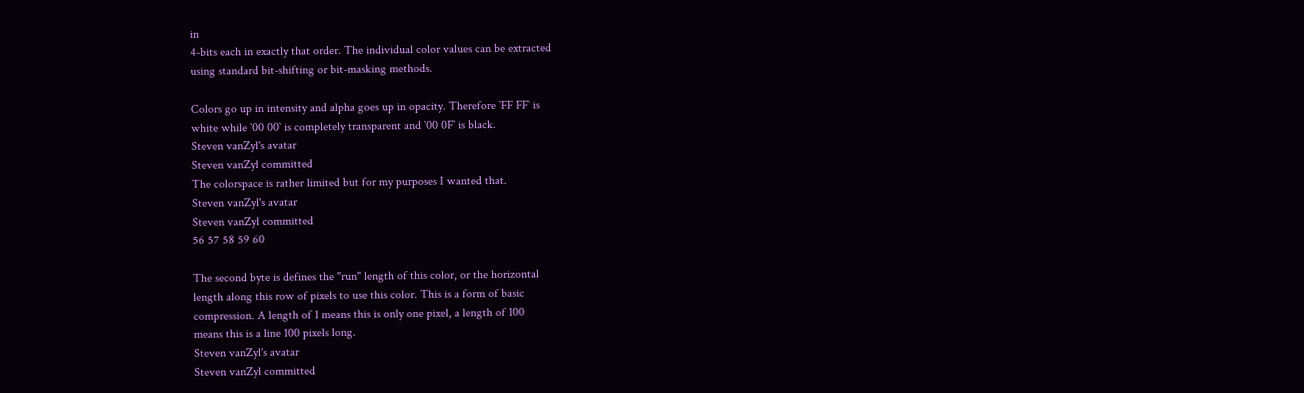in
4-bits each in exactly that order. The individual color values can be extracted
using standard bit-shifting or bit-masking methods.

Colors go up in intensity and alpha goes up in opacity. Therefore `FF FF` is
white while `00 00` is completely transparent and `00 0F` is black.
Steven vanZyl's avatar
Steven vanZyl committed
The colorspace is rather limited but for my purposes I wanted that.
Steven vanZyl's avatar
Steven vanZyl committed
56 57 58 59 60

The second byte is defines the "run" length of this color, or the horizontal
length along this row of pixels to use this color. This is a form of basic
compression. A length of 1 means this is only one pixel, a length of 100
means this is a line 100 pixels long.
Steven vanZyl's avatar
Steven vanZyl committed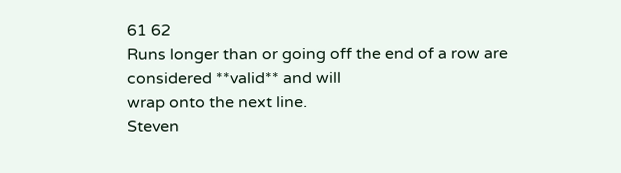61 62
Runs longer than or going off the end of a row are considered **valid** and will
wrap onto the next line.
Steven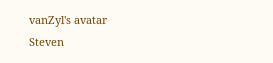vanZyl's avatar
Steven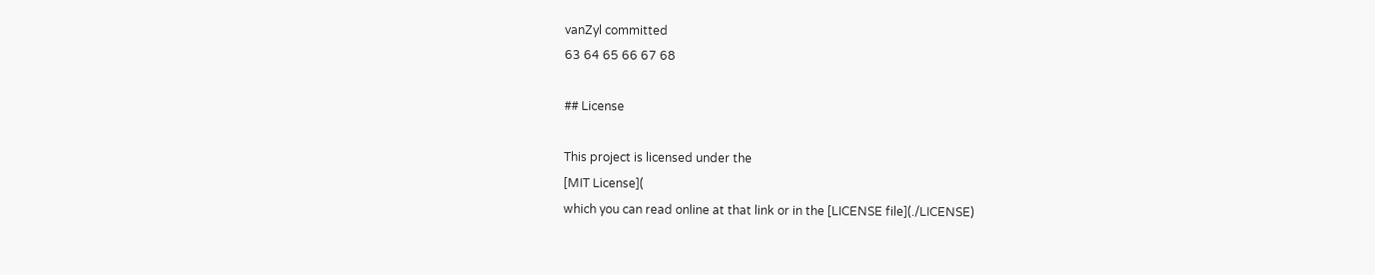vanZyl committed
63 64 65 66 67 68

## License

This project is licensed under the
[MIT License](
which you can read online at that link or in the [LICENSE file](./LICENSE)